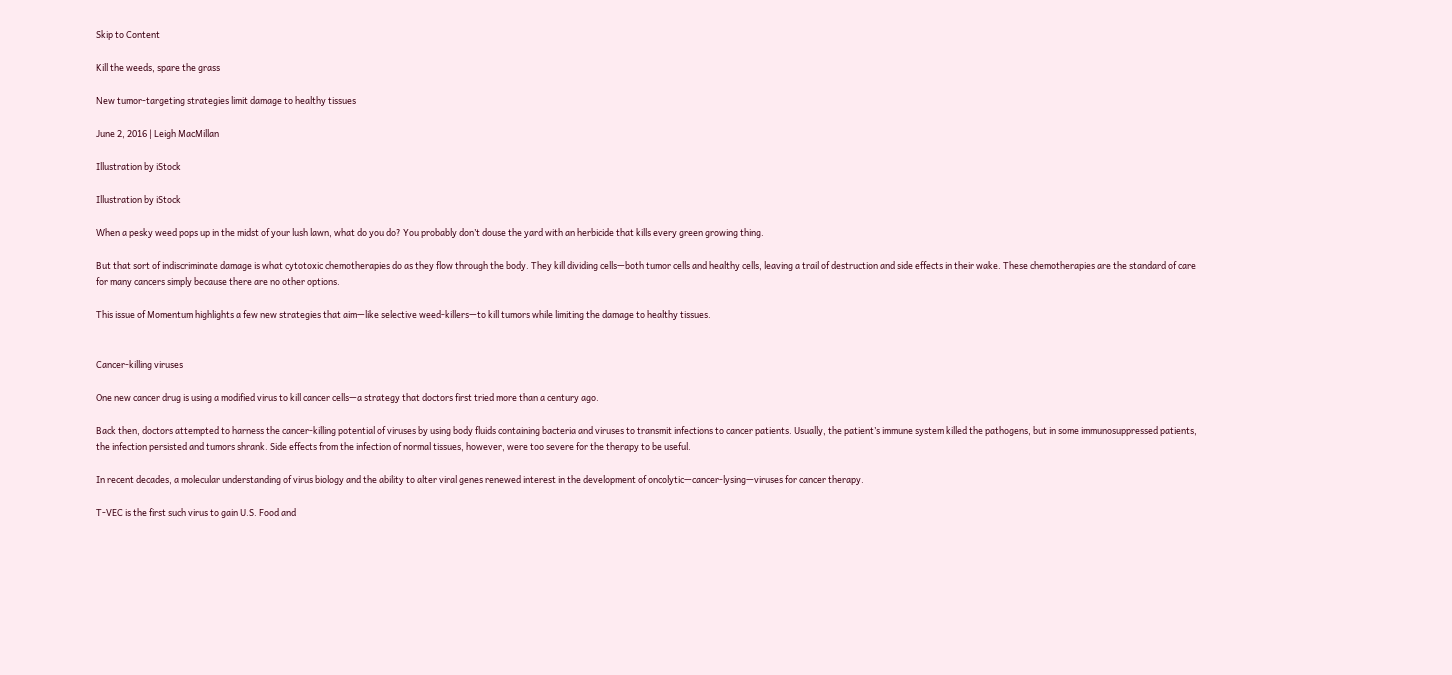Skip to Content

Kill the weeds, spare the grass

New tumor-targeting strategies limit damage to healthy tissues

June 2, 2016 | Leigh MacMillan

Illustration by iStock

Illustration by iStock

When a pesky weed pops up in the midst of your lush lawn, what do you do? You probably don’t douse the yard with an herbicide that kills every green growing thing.

But that sort of indiscriminate damage is what cytotoxic chemotherapies do as they flow through the body. They kill dividing cells—both tumor cells and healthy cells, leaving a trail of destruction and side effects in their wake. These chemotherapies are the standard of care for many cancers simply because there are no other options.

This issue of Momentum highlights a few new strategies that aim—like selective weed-killers—to kill tumors while limiting the damage to healthy tissues.


Cancer-killing viruses

One new cancer drug is using a modified virus to kill cancer cells—a strategy that doctors first tried more than a century ago.

Back then, doctors attempted to harness the cancer-killing potential of viruses by using body fluids containing bacteria and viruses to transmit infections to cancer patients. Usually, the patient’s immune system killed the pathogens, but in some immunosuppressed patients, the infection persisted and tumors shrank. Side effects from the infection of normal tissues, however, were too severe for the therapy to be useful.

In recent decades, a molecular understanding of virus biology and the ability to alter viral genes renewed interest in the development of oncolytic—cancer-lysing—viruses for cancer therapy.

T-VEC is the first such virus to gain U.S. Food and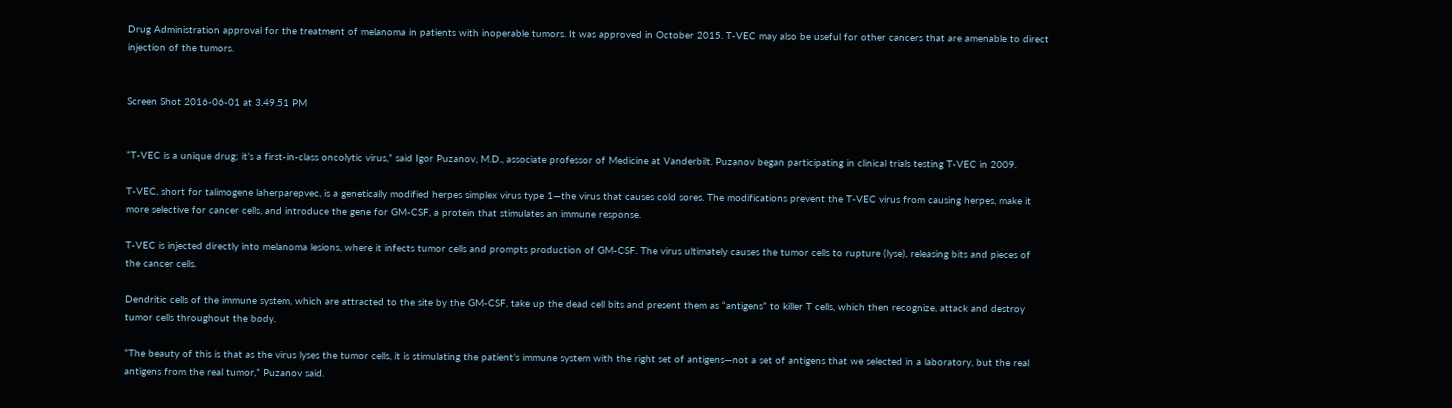Drug Administration approval for the treatment of melanoma in patients with inoperable tumors. It was approved in October 2015. T-VEC may also be useful for other cancers that are amenable to direct injection of the tumors.


Screen Shot 2016-06-01 at 3.49.51 PM


“T-VEC is a unique drug; it’s a first-in-class oncolytic virus,” said Igor Puzanov, M.D., associate professor of Medicine at Vanderbilt. Puzanov began participating in clinical trials testing T-VEC in 2009.

T-VEC, short for talimogene laherparepvec, is a genetically modified herpes simplex virus type 1—the virus that causes cold sores. The modifications prevent the T-VEC virus from causing herpes, make it more selective for cancer cells, and introduce the gene for GM-CSF, a protein that stimulates an immune response.

T-VEC is injected directly into melanoma lesions, where it infects tumor cells and prompts production of GM-CSF. The virus ultimately causes the tumor cells to rupture (lyse), releasing bits and pieces of the cancer cells.

Dendritic cells of the immune system, which are attracted to the site by the GM-CSF, take up the dead cell bits and present them as “antigens” to killer T cells, which then recognize, attack and destroy tumor cells throughout the body.

“The beauty of this is that as the virus lyses the tumor cells, it is stimulating the patient’s immune system with the right set of antigens—not a set of antigens that we selected in a laboratory, but the real antigens from the real tumor,” Puzanov said.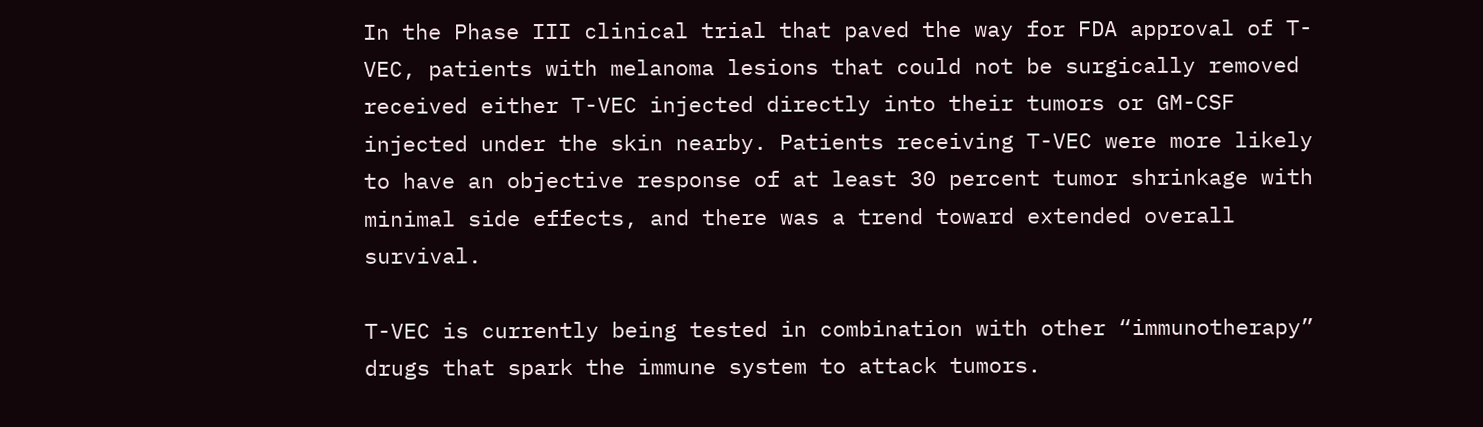In the Phase III clinical trial that paved the way for FDA approval of T-VEC, patients with melanoma lesions that could not be surgically removed received either T-VEC injected directly into their tumors or GM-CSF injected under the skin nearby. Patients receiving T-VEC were more likely to have an objective response of at least 30 percent tumor shrinkage with minimal side effects, and there was a trend toward extended overall survival.

T-VEC is currently being tested in combination with other “immunotherapy” drugs that spark the immune system to attack tumors.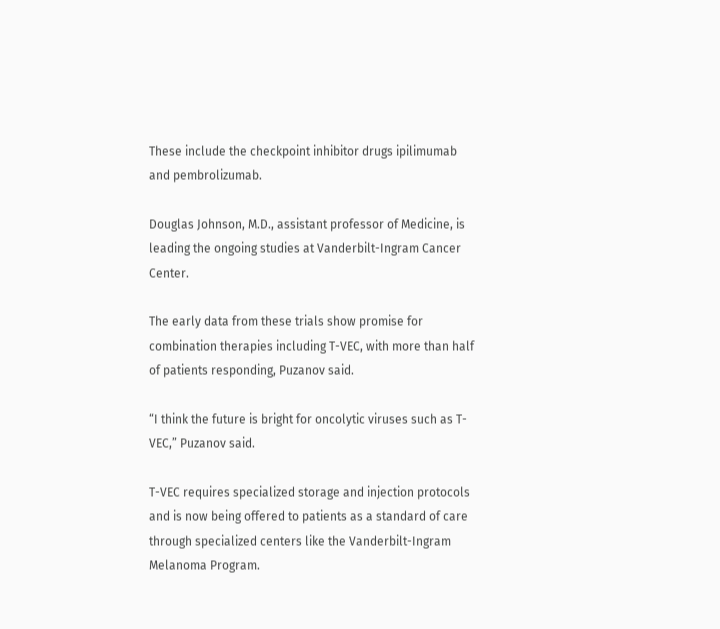These include the checkpoint inhibitor drugs ipilimumab and pembrolizumab.

Douglas Johnson, M.D., assistant professor of Medicine, is leading the ongoing studies at Vanderbilt-Ingram Cancer Center.

The early data from these trials show promise for combination therapies including T-VEC, with more than half of patients responding, Puzanov said.

“I think the future is bright for oncolytic viruses such as T-VEC,” Puzanov said.

T-VEC requires specialized storage and injection protocols and is now being offered to patients as a standard of care through specialized centers like the Vanderbilt-Ingram Melanoma Program.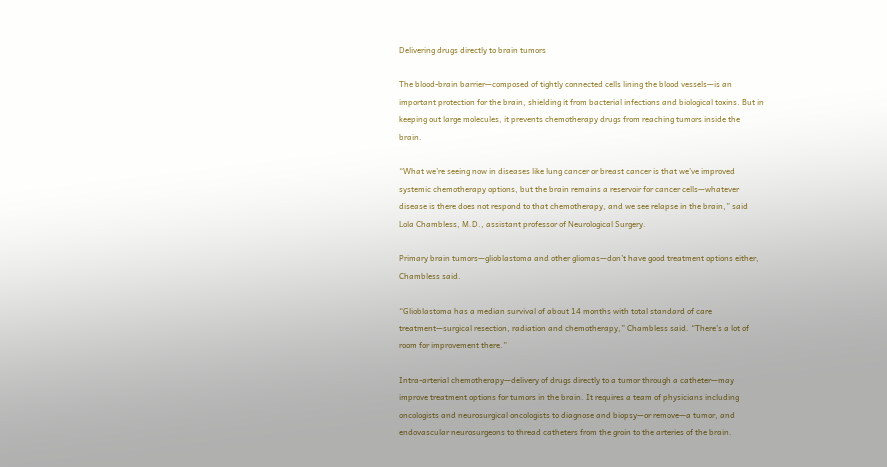Delivering drugs directly to brain tumors

The blood-brain barrier—composed of tightly connected cells lining the blood vessels—is an important protection for the brain, shielding it from bacterial infections and biological toxins. But in keeping out large molecules, it prevents chemotherapy drugs from reaching tumors inside the brain.

“What we’re seeing now in diseases like lung cancer or breast cancer is that we’ve improved systemic chemotherapy options, but the brain remains a reservoir for cancer cells—whatever disease is there does not respond to that chemotherapy, and we see relapse in the brain,” said Lola Chambless, M.D., assistant professor of Neurological Surgery.

Primary brain tumors—glioblastoma and other gliomas—don’t have good treatment options either, Chambless said.

“Glioblastoma has a median survival of about 14 months with total standard of care treatment—surgical resection, radiation and chemotherapy,” Chambless said. “There’s a lot of room for improvement there.”

Intra-arterial chemotherapy—delivery of drugs directly to a tumor through a catheter—may improve treatment options for tumors in the brain. It requires a team of physicians including oncologists and neurosurgical oncologists to diagnose and biopsy—or remove—a tumor, and endovascular neurosurgeons to thread catheters from the groin to the arteries of the brain.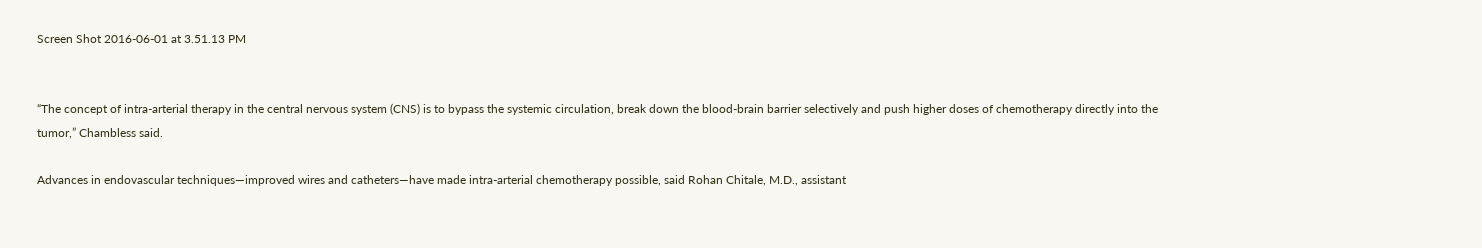Screen Shot 2016-06-01 at 3.51.13 PM


“The concept of intra-arterial therapy in the central nervous system (CNS) is to bypass the systemic circulation, break down the blood-brain barrier selectively and push higher doses of chemotherapy directly into the tumor,” Chambless said.

Advances in endovascular techniques—improved wires and catheters—have made intra-arterial chemotherapy possible, said Rohan Chitale, M.D., assistant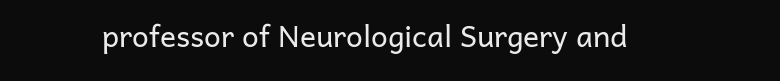professor of Neurological Surgery and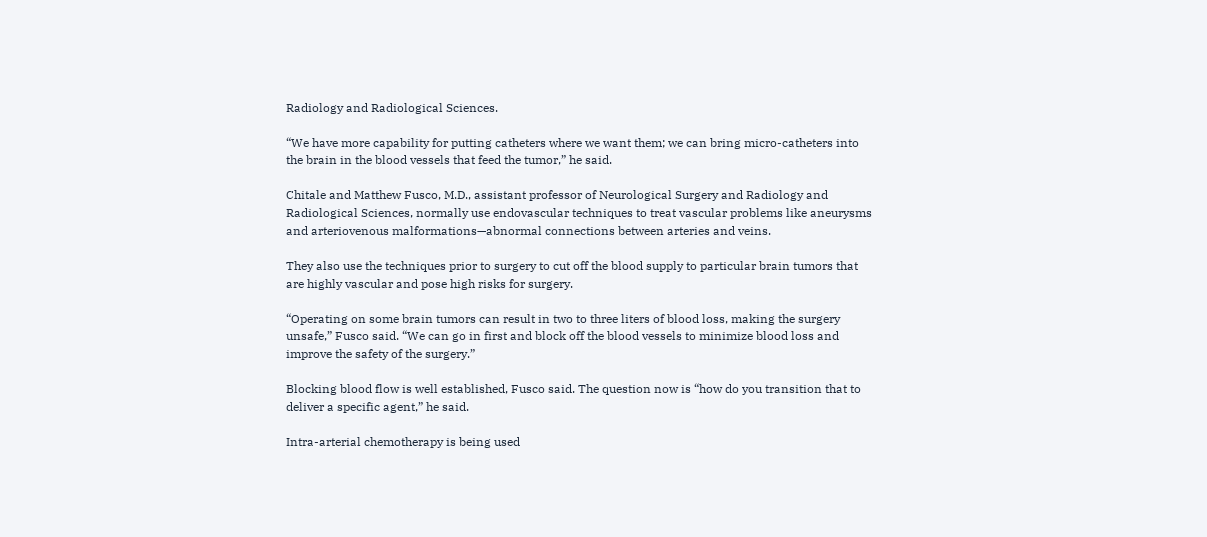Radiology and Radiological Sciences.

“We have more capability for putting catheters where we want them; we can bring micro-catheters into the brain in the blood vessels that feed the tumor,” he said.

Chitale and Matthew Fusco, M.D., assistant professor of Neurological Surgery and Radiology and Radiological Sciences, normally use endovascular techniques to treat vascular problems like aneurysms and arteriovenous malformations—abnormal connections between arteries and veins.

They also use the techniques prior to surgery to cut off the blood supply to particular brain tumors that are highly vascular and pose high risks for surgery.

“Operating on some brain tumors can result in two to three liters of blood loss, making the surgery unsafe,” Fusco said. “We can go in first and block off the blood vessels to minimize blood loss and improve the safety of the surgery.”

Blocking blood flow is well established, Fusco said. The question now is “how do you transition that to deliver a specific agent,” he said.

Intra-arterial chemotherapy is being used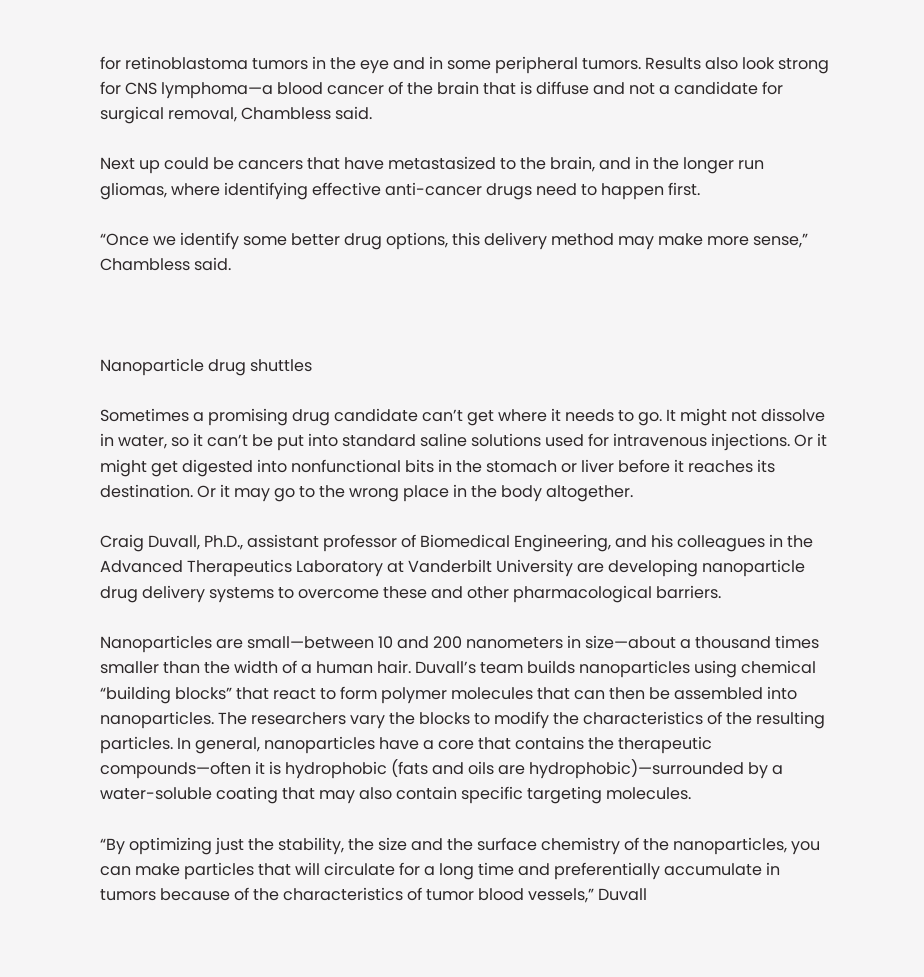for retinoblastoma tumors in the eye and in some peripheral tumors. Results also look strong for CNS lymphoma—a blood cancer of the brain that is diffuse and not a candidate for surgical removal, Chambless said.

Next up could be cancers that have metastasized to the brain, and in the longer run gliomas, where identifying effective anti-cancer drugs need to happen first.

“Once we identify some better drug options, this delivery method may make more sense,” Chambless said.



Nanoparticle drug shuttles

Sometimes a promising drug candidate can’t get where it needs to go. It might not dissolve in water, so it can’t be put into standard saline solutions used for intravenous injections. Or it might get digested into nonfunctional bits in the stomach or liver before it reaches its destination. Or it may go to the wrong place in the body altogether.

Craig Duvall, Ph.D., assistant professor of Biomedical Engineering, and his colleagues in the Advanced Therapeutics Laboratory at Vanderbilt University are developing nanoparticle drug delivery systems to overcome these and other pharmacological barriers.

Nanoparticles are small—between 10 and 200 nanometers in size—about a thousand times smaller than the width of a human hair. Duvall’s team builds nanoparticles using chemical “building blocks” that react to form polymer molecules that can then be assembled into nanoparticles. The researchers vary the blocks to modify the characteristics of the resulting particles. In general, nanoparticles have a core that contains the therapeutic compounds—often it is hydrophobic (fats and oils are hydrophobic)—surrounded by a water-soluble coating that may also contain specific targeting molecules.

“By optimizing just the stability, the size and the surface chemistry of the nanoparticles, you can make particles that will circulate for a long time and preferentially accumulate in tumors because of the characteristics of tumor blood vessels,” Duvall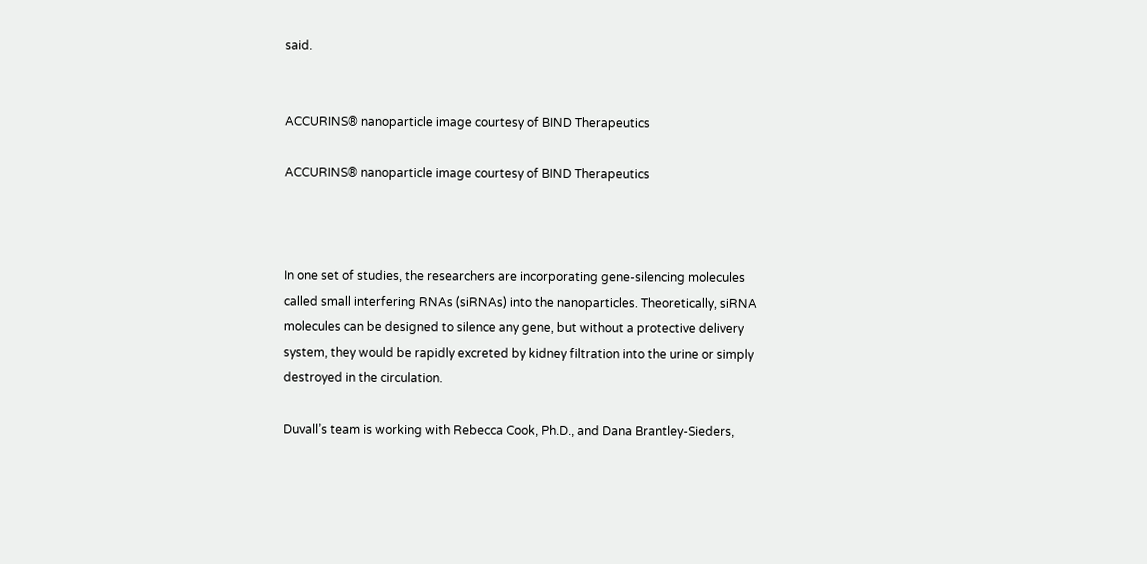said.


ACCURINS® nanoparticle image courtesy of BIND Therapeutics

ACCURINS® nanoparticle image courtesy of BIND Therapeutics



In one set of studies, the researchers are incorporating gene-silencing molecules called small interfering RNAs (siRNAs) into the nanoparticles. Theoretically, siRNA molecules can be designed to silence any gene, but without a protective delivery system, they would be rapidly excreted by kidney filtration into the urine or simply destroyed in the circulation.

Duvall’s team is working with Rebecca Cook, Ph.D., and Dana Brantley-Sieders,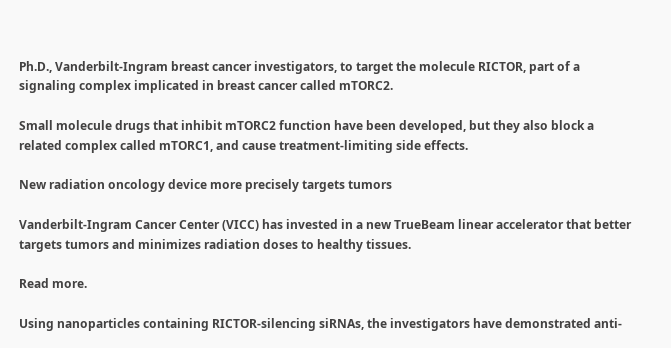Ph.D., Vanderbilt-Ingram breast cancer investigators, to target the molecule RICTOR, part of a signaling complex implicated in breast cancer called mTORC2.

Small molecule drugs that inhibit mTORC2 function have been developed, but they also block a related complex called mTORC1, and cause treatment-limiting side effects.

New radiation oncology device more precisely targets tumors

Vanderbilt-Ingram Cancer Center (VICC) has invested in a new TrueBeam linear accelerator that better targets tumors and minimizes radiation doses to healthy tissues.

Read more.

Using nanoparticles containing RICTOR-silencing siRNAs, the investigators have demonstrated anti-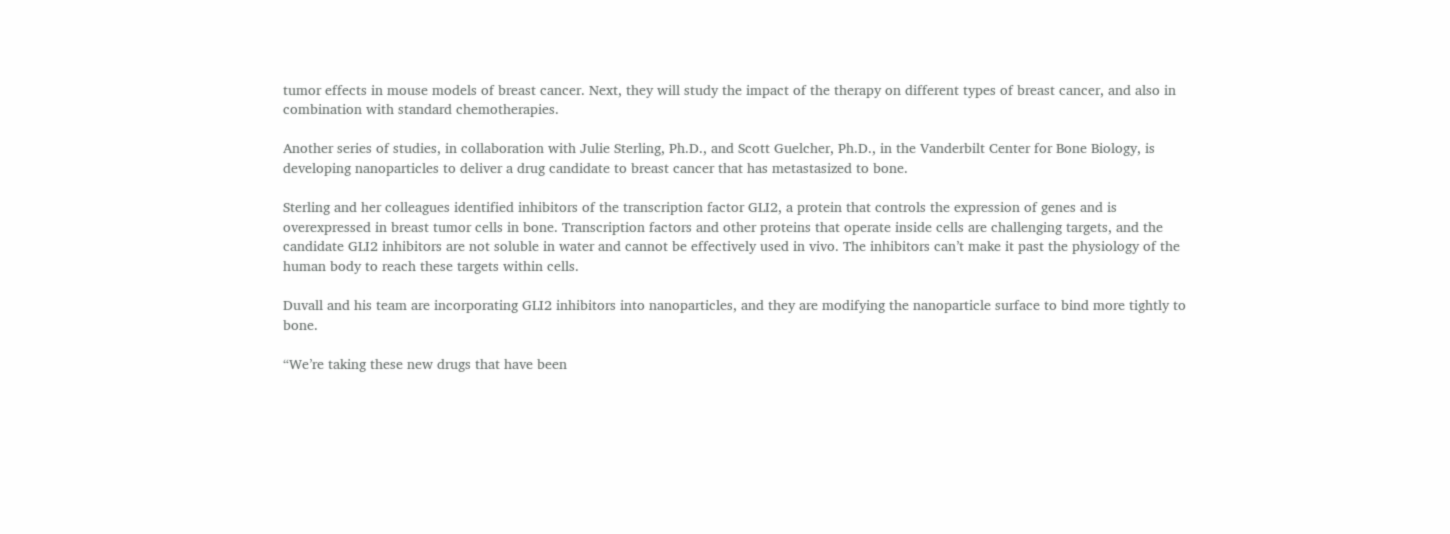tumor effects in mouse models of breast cancer. Next, they will study the impact of the therapy on different types of breast cancer, and also in combination with standard chemotherapies.

Another series of studies, in collaboration with Julie Sterling, Ph.D., and Scott Guelcher, Ph.D., in the Vanderbilt Center for Bone Biology, is developing nanoparticles to deliver a drug candidate to breast cancer that has metastasized to bone.

Sterling and her colleagues identified inhibitors of the transcription factor GLI2, a protein that controls the expression of genes and is overexpressed in breast tumor cells in bone. Transcription factors and other proteins that operate inside cells are challenging targets, and the candidate GLI2 inhibitors are not soluble in water and cannot be effectively used in vivo. The inhibitors can’t make it past the physiology of the human body to reach these targets within cells.

Duvall and his team are incorporating GLI2 inhibitors into nanoparticles, and they are modifying the nanoparticle surface to bind more tightly to bone.

“We’re taking these new drugs that have been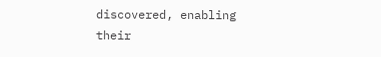discovered, enabling their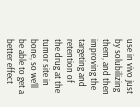use in vivo just by solubilizing them, and then improving the targeting and retention of the drug at the tumor site in bone, so we’ll be able to get a better effect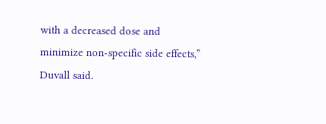with a decreased dose and minimize non-specific side effects,” Duvall said.